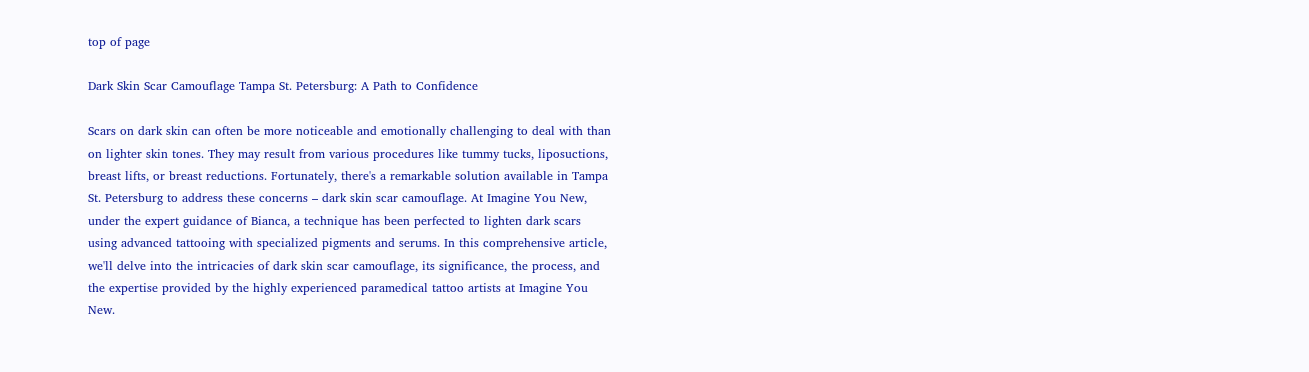top of page

Dark Skin Scar Camouflage Tampa St. Petersburg: A Path to Confidence

Scars on dark skin can often be more noticeable and emotionally challenging to deal with than on lighter skin tones. They may result from various procedures like tummy tucks, liposuctions, breast lifts, or breast reductions. Fortunately, there's a remarkable solution available in Tampa St. Petersburg to address these concerns – dark skin scar camouflage. At Imagine You New, under the expert guidance of Bianca, a technique has been perfected to lighten dark scars using advanced tattooing with specialized pigments and serums. In this comprehensive article, we'll delve into the intricacies of dark skin scar camouflage, its significance, the process, and the expertise provided by the highly experienced paramedical tattoo artists at Imagine You New.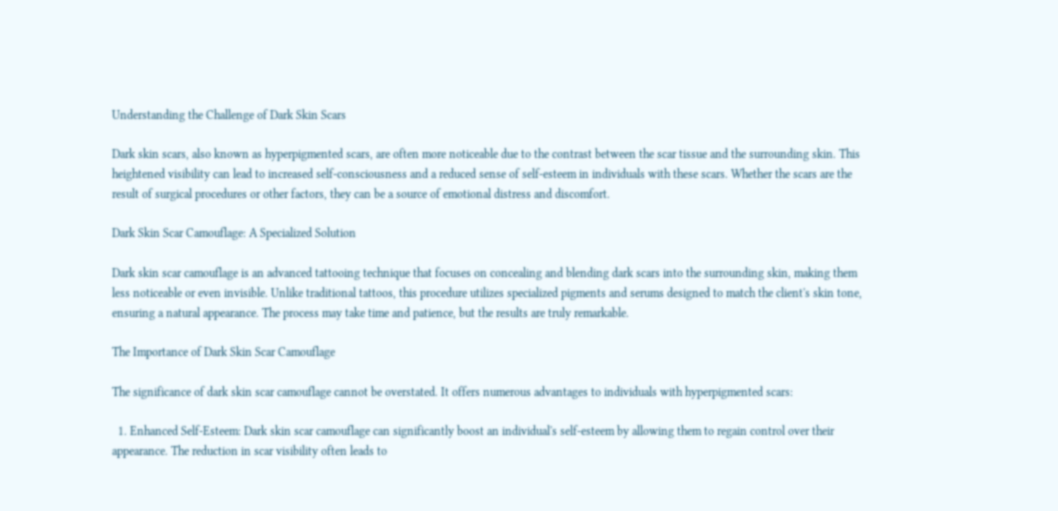Understanding the Challenge of Dark Skin Scars

Dark skin scars, also known as hyperpigmented scars, are often more noticeable due to the contrast between the scar tissue and the surrounding skin. This heightened visibility can lead to increased self-consciousness and a reduced sense of self-esteem in individuals with these scars. Whether the scars are the result of surgical procedures or other factors, they can be a source of emotional distress and discomfort.

Dark Skin Scar Camouflage: A Specialized Solution

Dark skin scar camouflage is an advanced tattooing technique that focuses on concealing and blending dark scars into the surrounding skin, making them less noticeable or even invisible. Unlike traditional tattoos, this procedure utilizes specialized pigments and serums designed to match the client's skin tone, ensuring a natural appearance. The process may take time and patience, but the results are truly remarkable.

The Importance of Dark Skin Scar Camouflage

The significance of dark skin scar camouflage cannot be overstated. It offers numerous advantages to individuals with hyperpigmented scars:

  1. Enhanced Self-Esteem: Dark skin scar camouflage can significantly boost an individual's self-esteem by allowing them to regain control over their appearance. The reduction in scar visibility often leads to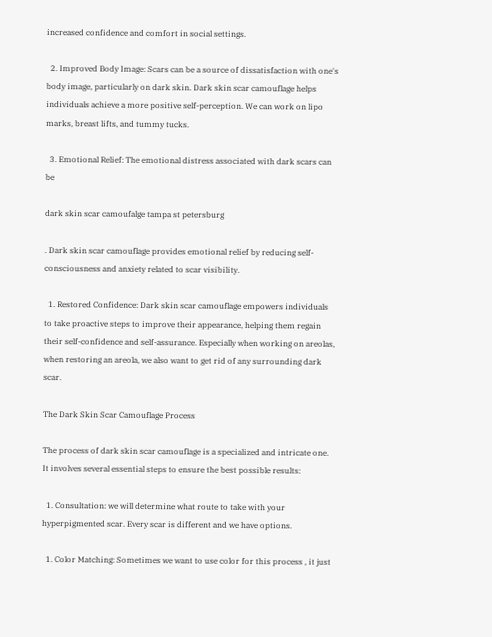increased confidence and comfort in social settings.

  2. Improved Body Image: Scars can be a source of dissatisfaction with one's body image, particularly on dark skin. Dark skin scar camouflage helps individuals achieve a more positive self-perception. We can work on lipo marks, breast lifts, and tummy tucks.

  3. Emotional Relief: The emotional distress associated with dark scars can be

dark skin scar camoufalge tampa st petersburg

. Dark skin scar camouflage provides emotional relief by reducing self-consciousness and anxiety related to scar visibility.

  1. Restored Confidence: Dark skin scar camouflage empowers individuals to take proactive steps to improve their appearance, helping them regain their self-confidence and self-assurance. Especially when working on areolas, when restoring an areola, we also want to get rid of any surrounding dark scar.

The Dark Skin Scar Camouflage Process

The process of dark skin scar camouflage is a specialized and intricate one. It involves several essential steps to ensure the best possible results:

  1. Consultation: we will determine what route to take with your hyperpigmented scar. Every scar is different and we have options.

  1. Color Matching: Sometimes we want to use color for this process , it just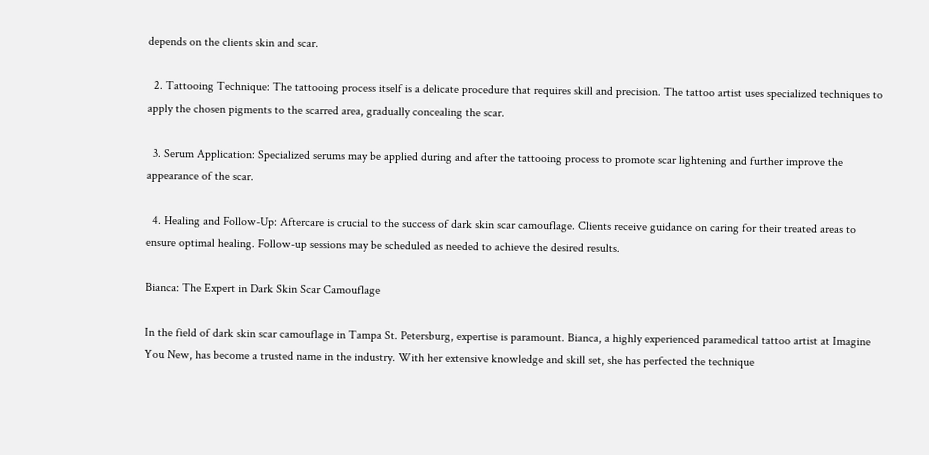depends on the clients skin and scar.

  2. Tattooing Technique: The tattooing process itself is a delicate procedure that requires skill and precision. The tattoo artist uses specialized techniques to apply the chosen pigments to the scarred area, gradually concealing the scar.

  3. Serum Application: Specialized serums may be applied during and after the tattooing process to promote scar lightening and further improve the appearance of the scar.

  4. Healing and Follow-Up: Aftercare is crucial to the success of dark skin scar camouflage. Clients receive guidance on caring for their treated areas to ensure optimal healing. Follow-up sessions may be scheduled as needed to achieve the desired results.

Bianca: The Expert in Dark Skin Scar Camouflage

In the field of dark skin scar camouflage in Tampa St. Petersburg, expertise is paramount. Bianca, a highly experienced paramedical tattoo artist at Imagine You New, has become a trusted name in the industry. With her extensive knowledge and skill set, she has perfected the technique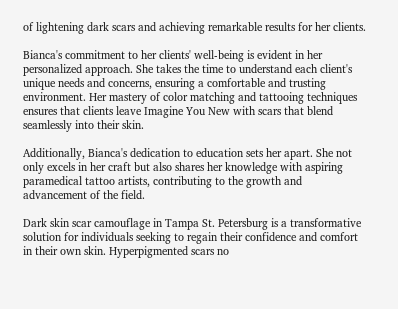of lightening dark scars and achieving remarkable results for her clients.

Bianca's commitment to her clients' well-being is evident in her personalized approach. She takes the time to understand each client's unique needs and concerns, ensuring a comfortable and trusting environment. Her mastery of color matching and tattooing techniques ensures that clients leave Imagine You New with scars that blend seamlessly into their skin.

Additionally, Bianca's dedication to education sets her apart. She not only excels in her craft but also shares her knowledge with aspiring paramedical tattoo artists, contributing to the growth and advancement of the field.

Dark skin scar camouflage in Tampa St. Petersburg is a transformative solution for individuals seeking to regain their confidence and comfort in their own skin. Hyperpigmented scars no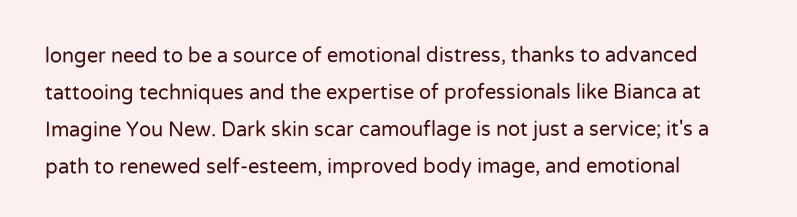longer need to be a source of emotional distress, thanks to advanced tattooing techniques and the expertise of professionals like Bianca at Imagine You New. Dark skin scar camouflage is not just a service; it's a path to renewed self-esteem, improved body image, and emotional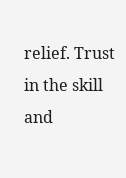relief. Trust in the skill and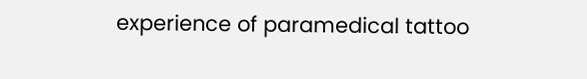experience of paramedical tattoo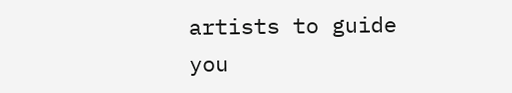artists to guide you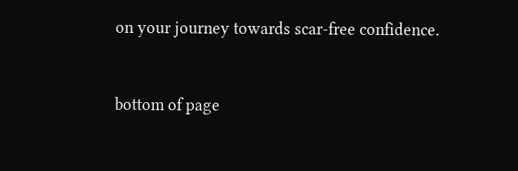on your journey towards scar-free confidence.


bottom of page